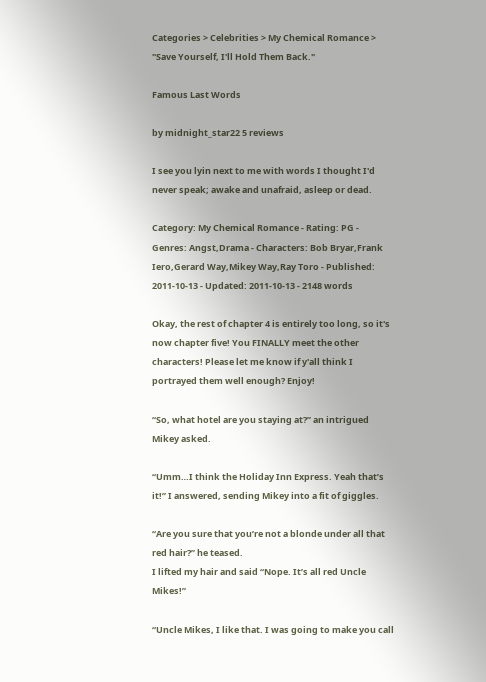Categories > Celebrities > My Chemical Romance > "Save Yourself, I'll Hold Them Back."

Famous Last Words

by midnight_star22 5 reviews

I see you lyin next to me with words I thought I'd never speak; awake and unafraid, asleep or dead.

Category: My Chemical Romance - Rating: PG - Genres: Angst,Drama - Characters: Bob Bryar,Frank Iero,Gerard Way,Mikey Way,Ray Toro - Published: 2011-10-13 - Updated: 2011-10-13 - 2148 words

Okay, the rest of chapter 4 is entirely too long, so it's now chapter five! You FINALLY meet the other characters! Please let me know if y'all think I portrayed them well enough? Enjoy!

“So, what hotel are you staying at?” an intrigued Mikey asked.

“Umm…I think the Holiday Inn Express. Yeah that’s it!” I answered, sending Mikey into a fit of giggles.

“Are you sure that you’re not a blonde under all that red hair?” he teased.
I lifted my hair and said “Nope. It’s all red Uncle Mikes!”

“Uncle Mikes, I like that. I was going to make you call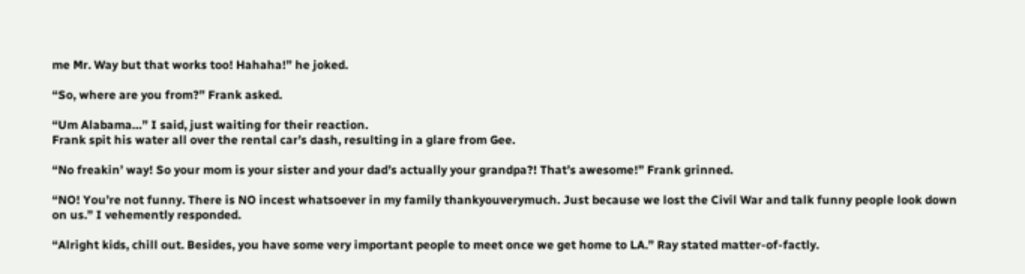me Mr. Way but that works too! Hahaha!” he joked.

“So, where are you from?” Frank asked.

“Um Alabama…” I said, just waiting for their reaction.
Frank spit his water all over the rental car’s dash, resulting in a glare from Gee.

“No freakin’ way! So your mom is your sister and your dad’s actually your grandpa?! That’s awesome!” Frank grinned.

“NO! You’re not funny. There is NO incest whatsoever in my family thankyouverymuch. Just because we lost the Civil War and talk funny people look down on us.” I vehemently responded.

“Alright kids, chill out. Besides, you have some very important people to meet once we get home to LA.” Ray stated matter-of-factly.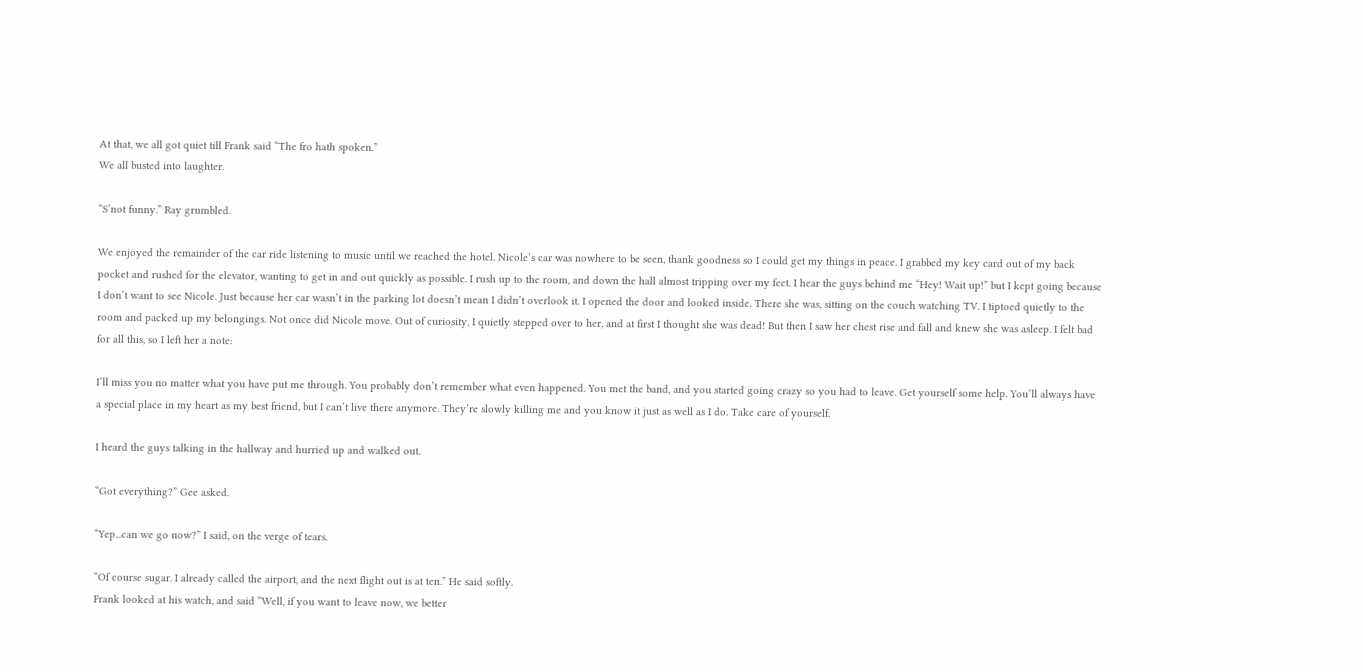At that, we all got quiet till Frank said “The fro hath spoken.”
We all busted into laughter.

“S’not funny.” Ray grumbled.

We enjoyed the remainder of the car ride listening to music until we reached the hotel. Nicole’s car was nowhere to be seen, thank goodness so I could get my things in peace. I grabbed my key card out of my back pocket and rushed for the elevator, wanting to get in and out quickly as possible. I rush up to the room, and down the hall almost tripping over my feet. I hear the guys behind me “Hey! Wait up!” but I kept going because I don’t want to see Nicole. Just because her car wasn’t in the parking lot doesn’t mean I didn’t overlook it. I opened the door and looked inside. There she was, sitting on the couch watching TV. I tiptoed quietly to the room and packed up my belongings. Not once did Nicole move. Out of curiosity, I quietly stepped over to her, and at first I thought she was dead! But then I saw her chest rise and fall and knew she was asleep. I felt bad for all this, so I left her a note:

I’ll miss you no matter what you have put me through. You probably don’t remember what even happened. You met the band, and you started going crazy so you had to leave. Get yourself some help. You’ll always have a special place in my heart as my best friend, but I can’t live there anymore. They’re slowly killing me and you know it just as well as I do. Take care of yourself.

I heard the guys talking in the hallway and hurried up and walked out.

“Got everything?” Gee asked.

“Yep...can we go now?” I said, on the verge of tears.

“Of course sugar. I already called the airport, and the next flight out is at ten.” He said softly.
Frank looked at his watch, and said “Well, if you want to leave now, we better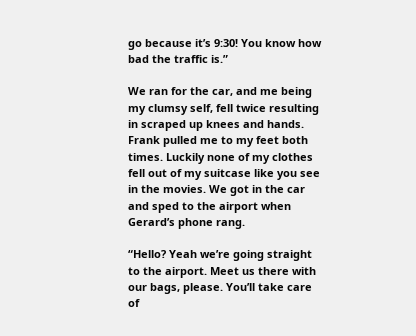go because it’s 9:30! You know how bad the traffic is.”

We ran for the car, and me being my clumsy self, fell twice resulting in scraped up knees and hands. Frank pulled me to my feet both times. Luckily none of my clothes fell out of my suitcase like you see in the movies. We got in the car and sped to the airport when Gerard’s phone rang.

“Hello? Yeah we’re going straight to the airport. Meet us there with our bags, please. You’ll take care of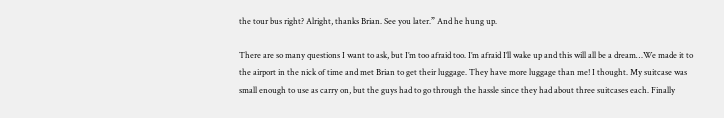the tour bus right? Alright, thanks Brian. See you later.” And he hung up.

There are so many questions I want to ask, but I’m too afraid too. I’m afraid I’ll wake up and this will all be a dream…We made it to the airport in the nick of time and met Brian to get their luggage. They have more luggage than me! I thought. My suitcase was small enough to use as carry on, but the guys had to go through the hassle since they had about three suitcases each. Finally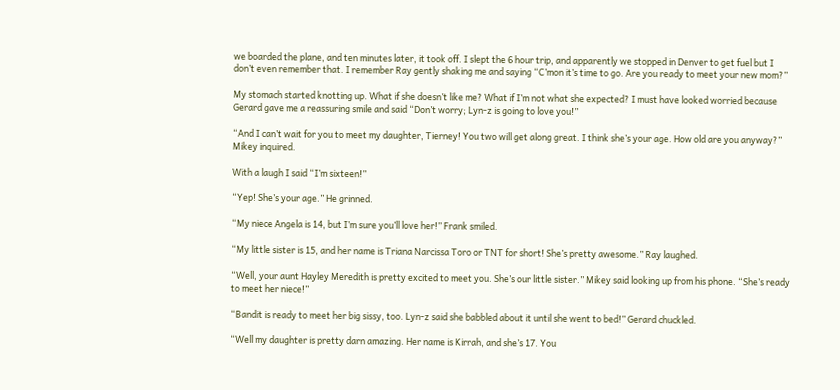we boarded the plane, and ten minutes later, it took off. I slept the 6 hour trip, and apparently we stopped in Denver to get fuel but I don’t even remember that. I remember Ray gently shaking me and saying “C’mon it’s time to go. Are you ready to meet your new mom?”

My stomach started knotting up. What if she doesn’t like me? What if I’m not what she expected? I must have looked worried because Gerard gave me a reassuring smile and said “Don’t worry; Lyn-z is going to love you!”

“And I can’t wait for you to meet my daughter, Tierney! You two will get along great. I think she’s your age. How old are you anyway?” Mikey inquired.

With a laugh I said “I’m sixteen!”

“Yep! She’s your age.” He grinned.

“My niece Angela is 14, but I’m sure you’ll love her!” Frank smiled.

“My little sister is 15, and her name is Triana Narcissa Toro or TNT for short! She’s pretty awesome.” Ray laughed.

“Well, your aunt Hayley Meredith is pretty excited to meet you. She’s our little sister.” Mikey said looking up from his phone. “She’s ready to meet her niece!”

“Bandit is ready to meet her big sissy, too. Lyn-z said she babbled about it until she went to bed!” Gerard chuckled.

“Well my daughter is pretty darn amazing. Her name is Kirrah, and she’s 17. You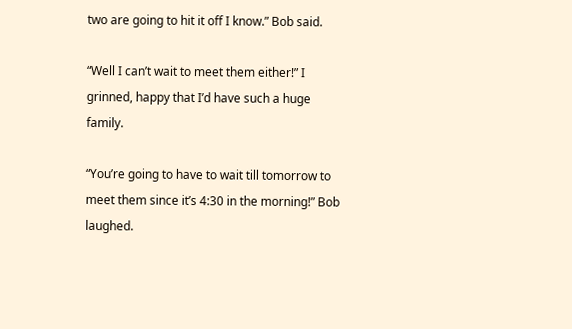two are going to hit it off I know.” Bob said.

“Well I can’t wait to meet them either!” I grinned, happy that I’d have such a huge family.

“You’re going to have to wait till tomorrow to meet them since it’s 4:30 in the morning!” Bob laughed.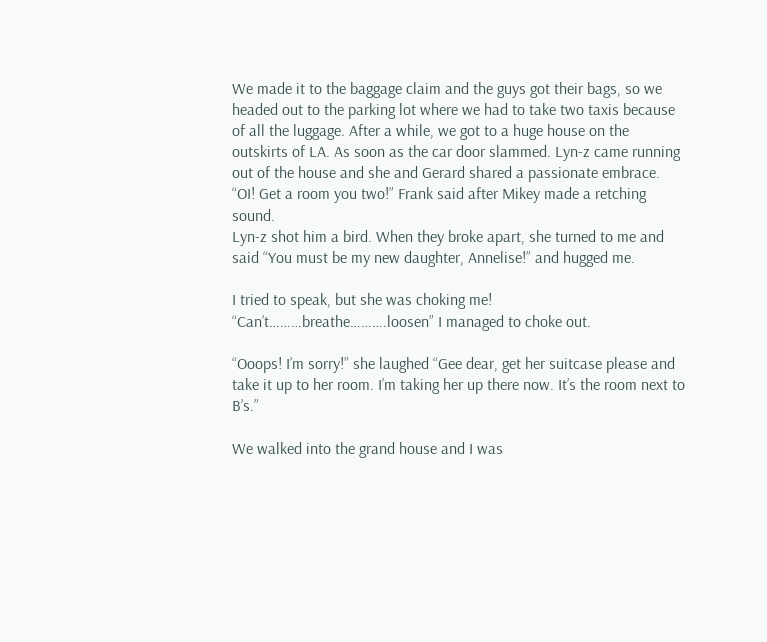We made it to the baggage claim and the guys got their bags, so we headed out to the parking lot where we had to take two taxis because of all the luggage. After a while, we got to a huge house on the outskirts of LA. As soon as the car door slammed. Lyn-z came running out of the house and she and Gerard shared a passionate embrace. “OI! Get a room you two!” Frank said after Mikey made a retching sound.
Lyn-z shot him a bird. When they broke apart, she turned to me and said “You must be my new daughter, Annelise!” and hugged me.

I tried to speak, but she was choking me! “Can’t………breathe……….loosen” I managed to choke out.

“Ooops! I’m sorry!” she laughed “Gee dear, get her suitcase please and take it up to her room. I’m taking her up there now. It’s the room next to B’s.”

We walked into the grand house and I was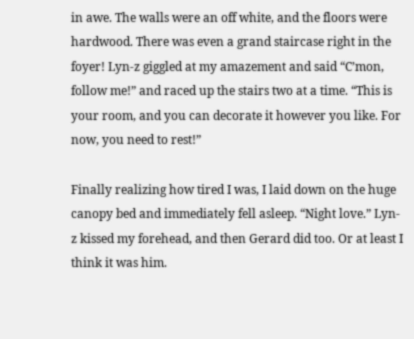in awe. The walls were an off white, and the floors were hardwood. There was even a grand staircase right in the foyer! Lyn-z giggled at my amazement and said “C’mon, follow me!” and raced up the stairs two at a time. “This is your room, and you can decorate it however you like. For now, you need to rest!”

Finally realizing how tired I was, I laid down on the huge canopy bed and immediately fell asleep. “Night love.” Lyn-z kissed my forehead, and then Gerard did too. Or at least I think it was him.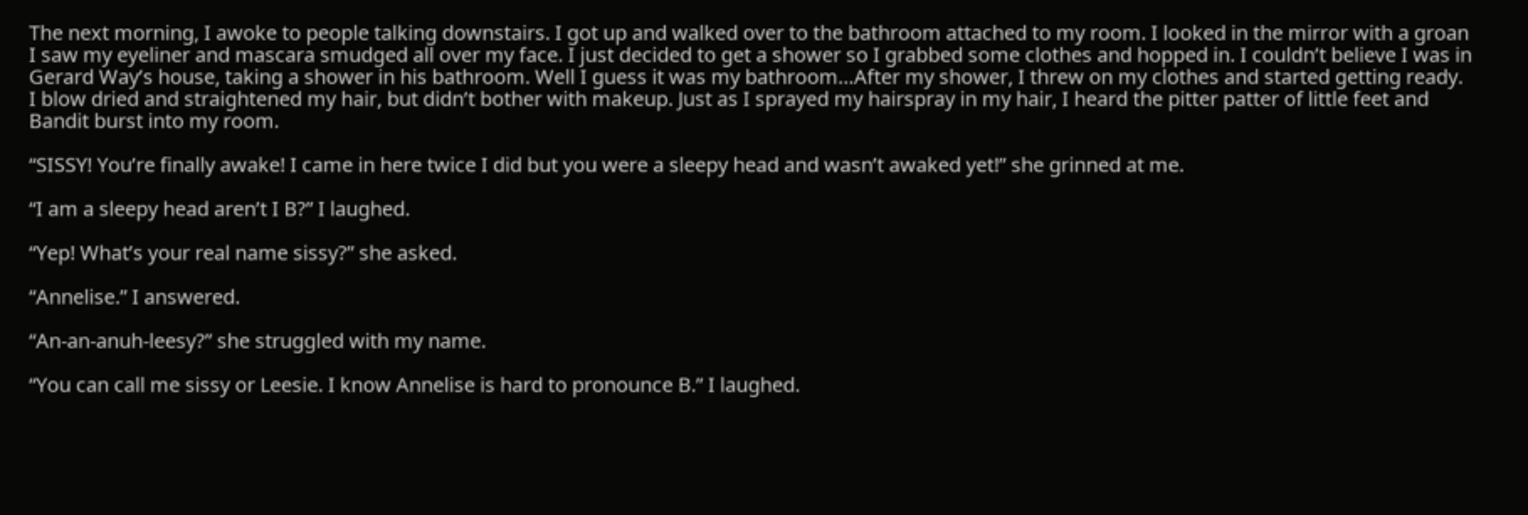The next morning, I awoke to people talking downstairs. I got up and walked over to the bathroom attached to my room. I looked in the mirror with a groan I saw my eyeliner and mascara smudged all over my face. I just decided to get a shower so I grabbed some clothes and hopped in. I couldn’t believe I was in Gerard Way’s house, taking a shower in his bathroom. Well I guess it was my bathroom…After my shower, I threw on my clothes and started getting ready. I blow dried and straightened my hair, but didn’t bother with makeup. Just as I sprayed my hairspray in my hair, I heard the pitter patter of little feet and Bandit burst into my room.

“SISSY! You’re finally awake! I came in here twice I did but you were a sleepy head and wasn’t awaked yet!” she grinned at me.

“I am a sleepy head aren’t I B?” I laughed.

“Yep! What’s your real name sissy?” she asked.

“Annelise.” I answered.

“An-an-anuh-leesy?” she struggled with my name.

“You can call me sissy or Leesie. I know Annelise is hard to pronounce B.” I laughed.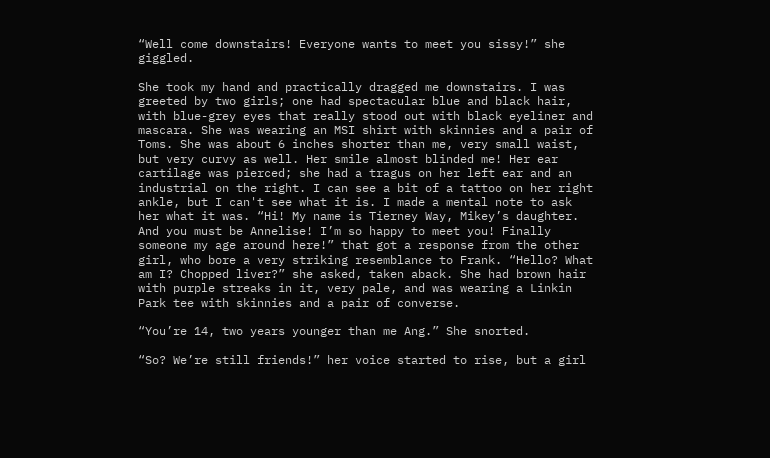“Well come downstairs! Everyone wants to meet you sissy!” she giggled.

She took my hand and practically dragged me downstairs. I was greeted by two girls; one had spectacular blue and black hair, with blue-grey eyes that really stood out with black eyeliner and mascara. She was wearing an MSI shirt with skinnies and a pair of Toms. She was about 6 inches shorter than me, very small waist, but very curvy as well. Her smile almost blinded me! Her ear cartilage was pierced; she had a tragus on her left ear and an industrial on the right. I can see a bit of a tattoo on her right ankle, but I can't see what it is. I made a mental note to ask her what it was. “Hi! My name is Tierney Way, Mikey’s daughter. And you must be Annelise! I’m so happy to meet you! Finally someone my age around here!” that got a response from the other girl, who bore a very striking resemblance to Frank. “Hello? What am I? Chopped liver?” she asked, taken aback. She had brown hair with purple streaks in it, very pale, and was wearing a Linkin Park tee with skinnies and a pair of converse.

“You’re 14, two years younger than me Ang.” She snorted.

“So? We’re still friends!” her voice started to rise, but a girl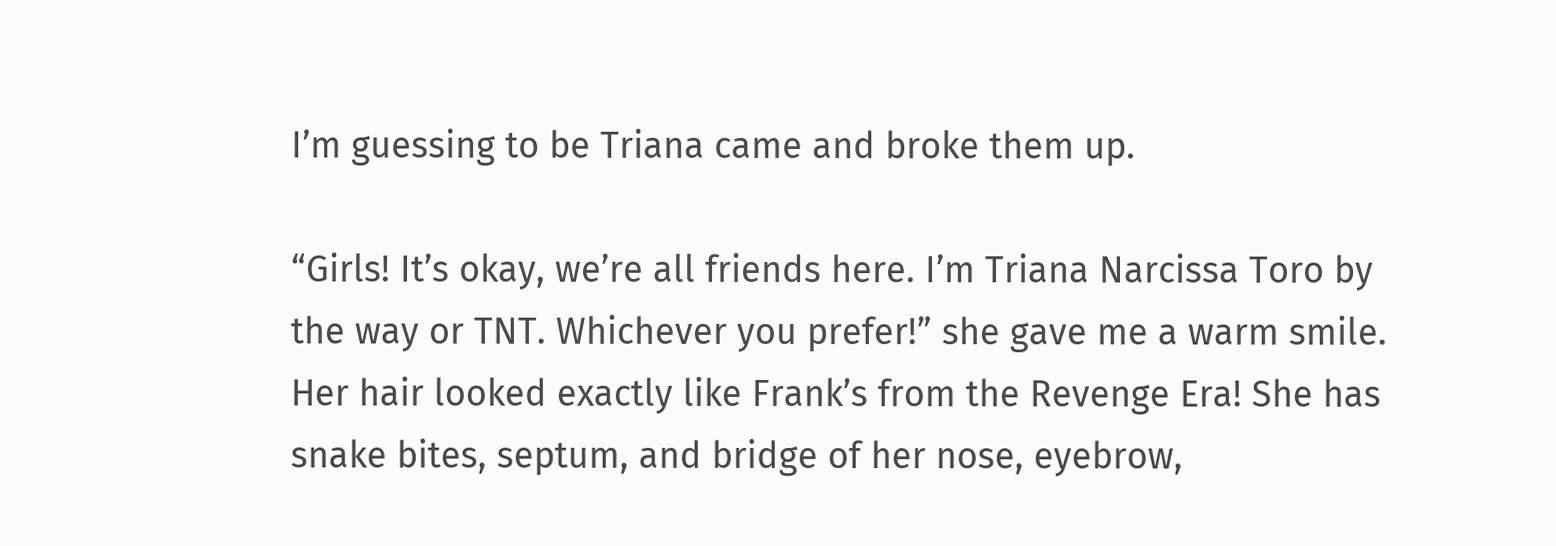I’m guessing to be Triana came and broke them up.

“Girls! It’s okay, we’re all friends here. I’m Triana Narcissa Toro by the way or TNT. Whichever you prefer!” she gave me a warm smile. Her hair looked exactly like Frank’s from the Revenge Era! She has snake bites, septum, and bridge of her nose, eyebrow,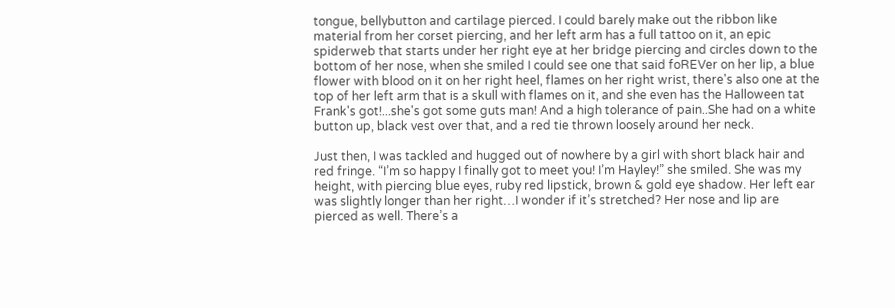tongue, bellybutton and cartilage pierced. I could barely make out the ribbon like material from her corset piercing, and her left arm has a full tattoo on it, an epic spiderweb that starts under her right eye at her bridge piercing and circles down to the bottom of her nose, when she smiled I could see one that said foREVer on her lip, a blue flower with blood on it on her right heel, flames on her right wrist, there's also one at the top of her left arm that is a skull with flames on it, and she even has the Halloween tat Frank's got!...she's got some guts man! And a high tolerance of pain..She had on a white button up, black vest over that, and a red tie thrown loosely around her neck.

Just then, I was tackled and hugged out of nowhere by a girl with short black hair and red fringe. “I’m so happy I finally got to meet you! I’m Hayley!” she smiled. She was my height, with piercing blue eyes, ruby red lipstick, brown & gold eye shadow. Her left ear was slightly longer than her right…I wonder if it’s stretched? Her nose and lip are pierced as well. There’s a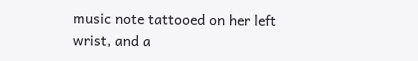music note tattooed on her left wrist, and a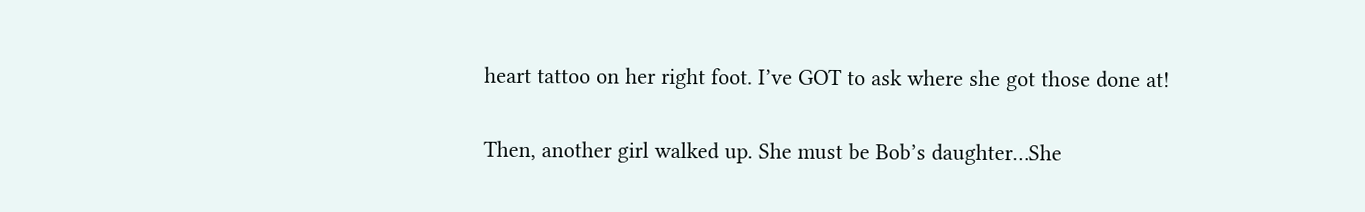heart tattoo on her right foot. I’ve GOT to ask where she got those done at!

Then, another girl walked up. She must be Bob’s daughter…She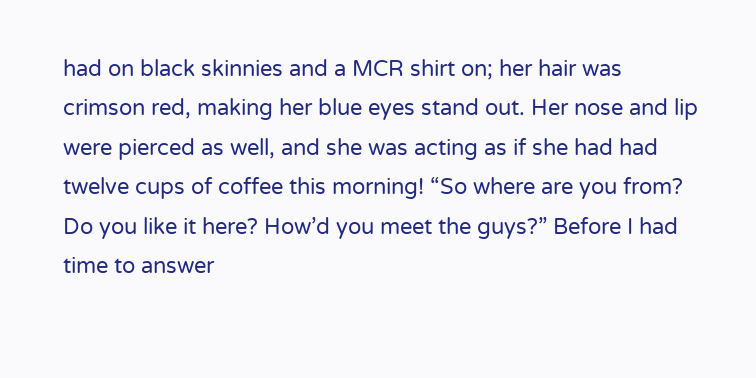had on black skinnies and a MCR shirt on; her hair was crimson red, making her blue eyes stand out. Her nose and lip were pierced as well, and she was acting as if she had had twelve cups of coffee this morning! “So where are you from? Do you like it here? How’d you meet the guys?” Before I had time to answer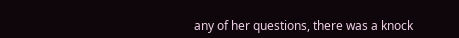any of her questions, there was a knock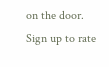on the door.
Sign up to rate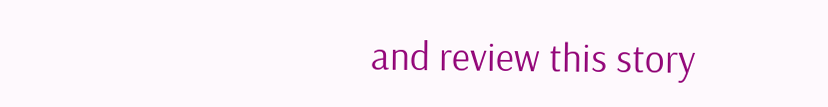and review this story